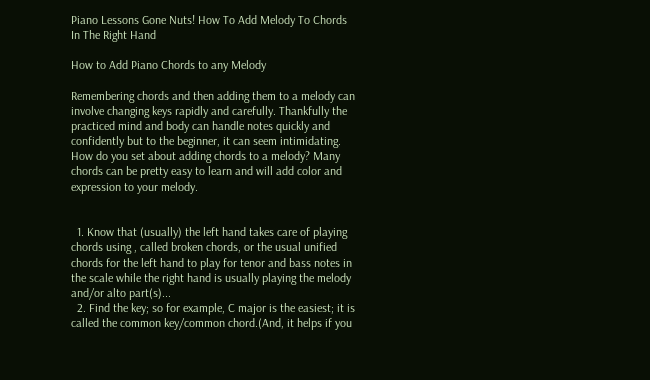Piano Lessons Gone Nuts! How To Add Melody To Chords In The Right Hand

How to Add Piano Chords to any Melody

Remembering chords and then adding them to a melody can involve changing keys rapidly and carefully. Thankfully the practiced mind and body can handle notes quickly and confidently but to the beginner, it can seem intimidating. How do you set about adding chords to a melody? Many chords can be pretty easy to learn and will add color and expression to your melody.


  1. Know that (usually) the left hand takes care of playing chords using , called broken chords, or the usual unified chords for the left hand to play for tenor and bass notes in the scale while the right hand is usually playing the melody and/or alto part(s)...
  2. Find the key; so for example, C major is the easiest; it is called the common key/common chord.(And, it helps if you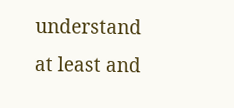understand at least and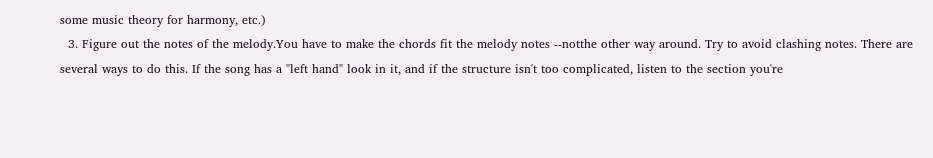some music theory for harmony, etc.)
  3. Figure out the notes of the melody.You have to make the chords fit the melody notes --notthe other way around. Try to avoid clashing notes. There are several ways to do this. If the song has a "left hand" look in it, and if the structure isn't too complicated, listen to the section you're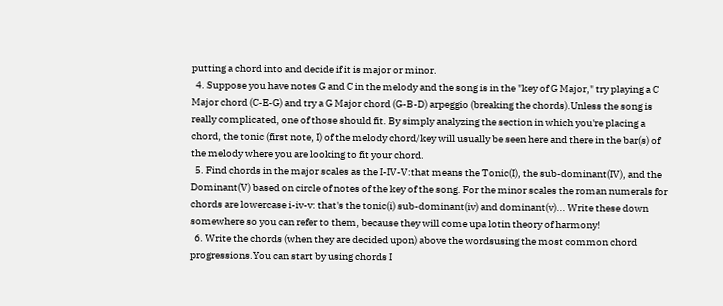putting a chord into and decide if it is major or minor.
  4. Suppose you have notes G and C in the melody and the song is in the "key of G Major," try playing a C Major chord (C-E-G) and try a G Major chord (G-B-D) arpeggio (breaking the chords).Unless the song is really complicated, one of those should fit. By simply analyzing the section in which you're placing a chord, the tonic (first note, I) of the melody chord/key will usually be seen here and there in the bar(s) of the melody where you are looking to fit your chord.
  5. Find chords in the major scales as the I-IV-V:that means the Tonic(I), the sub-dominant(IV), and the Dominant(V) based on circle of notes of the key of the song. For the minor scales the roman numerals for chords are lowercase i-iv-v: that's the tonic(i) sub-dominant(iv) and dominant(v)... Write these down somewhere so you can refer to them, because they will come upa lotin theory of harmony!
  6. Write the chords (when they are decided upon) above the wordsusing the most common chord progressions.You can start by using chords I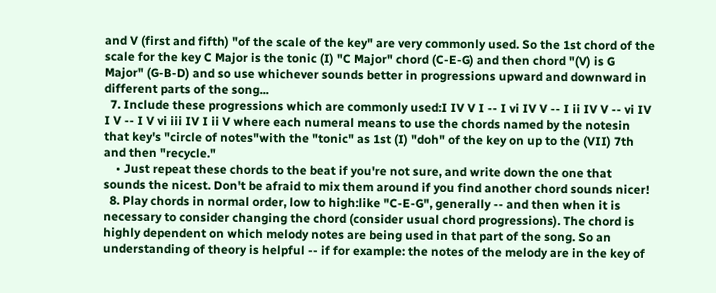and V (first and fifth) "of the scale of the key" are very commonly used. So the 1st chord of the scale for the key C Major is the tonic (I) "C Major" chord (C-E-G) and then chord "(V) is G Major" (G-B-D) and so use whichever sounds better in progressions upward and downward in different parts of the song...
  7. Include these progressions which are commonly used:I IV V I -- I vi IV V -- I ii IV V -- vi IV I V -- I V vi iii IV I ii V where each numeral means to use the chords named by the notesin that key's "circle of notes"with the "tonic" as 1st (I) "doh" of the key on up to the (VII) 7th and then "recycle."
    • Just repeat these chords to the beat if you're not sure, and write down the one that sounds the nicest. Don't be afraid to mix them around if you find another chord sounds nicer!
  8. Play chords in normal order, low to high:like "C-E-G", generally -- and then when it is necessary to consider changing the chord (consider usual chord progressions). The chord is highly dependent on which melody notes are being used in that part of the song. So an understanding of theory is helpful -- if for example: the notes of the melody are in the key of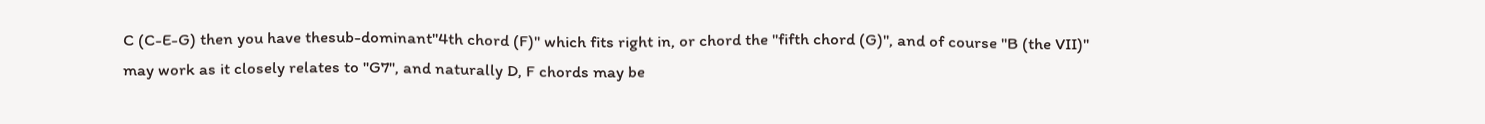C (C-E-G) then you have thesub-dominant"4th chord (F)" which fits right in, or chord the "fifth chord (G)", and of course "B (the VII)" may work as it closely relates to "G7", and naturally D, F chords may be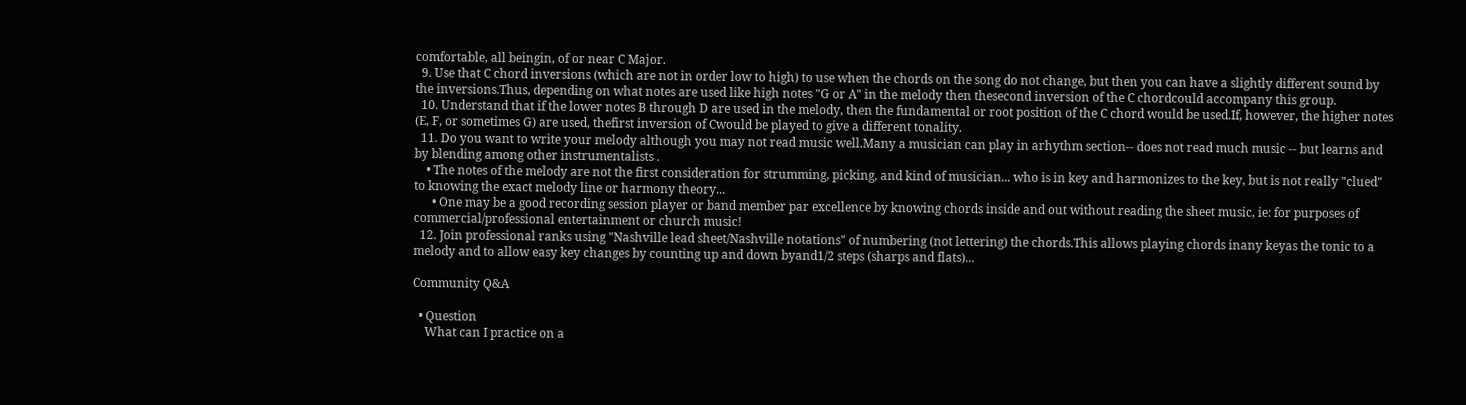comfortable, all beingin, of or near C Major.
  9. Use that C chord inversions (which are not in order low to high) to use when the chords on the song do not change, but then you can have a slightly different sound by the inversions.Thus, depending on what notes are used like high notes "G or A" in the melody then thesecond inversion of the C chordcould accompany this group.
  10. Understand that if the lower notes B through D are used in the melody, then the fundamental or root position of the C chord would be used.If, however, the higher notes (E, F, or sometimes G) are used, thefirst inversion of Cwould be played to give a different tonality.
  11. Do you want to write your melody although you may not read music well.Many a musician can play in arhythm section-- does not read much music -- but learns and by blending among other instrumentalists .
    • The notes of the melody are not the first consideration for strumming, picking, and kind of musician... who is in key and harmonizes to the key, but is not really "clued" to knowing the exact melody line or harmony theory...
      • One may be a good recording session player or band member par excellence by knowing chords inside and out without reading the sheet music, ie: for purposes of commercial/professional entertainment or church music!
  12. Join professional ranks using "Nashville lead sheet/Nashville notations" of numbering (not lettering) the chords.This allows playing chords inany keyas the tonic to a melody and to allow easy key changes by counting up and down byand1/2 steps (sharps and flats)...

Community Q&A

  • Question
    What can I practice on a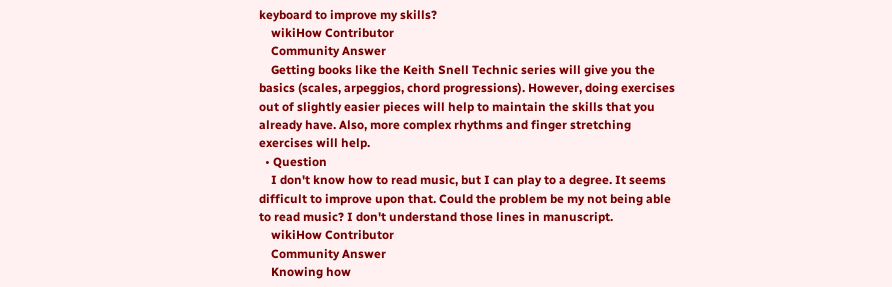keyboard to improve my skills?
    wikiHow Contributor
    Community Answer
    Getting books like the Keith Snell Technic series will give you the basics (scales, arpeggios, chord progressions). However, doing exercises out of slightly easier pieces will help to maintain the skills that you already have. Also, more complex rhythms and finger stretching exercises will help.
  • Question
    I don't know how to read music, but I can play to a degree. It seems difficult to improve upon that. Could the problem be my not being able to read music? I don't understand those lines in manuscript.
    wikiHow Contributor
    Community Answer
    Knowing how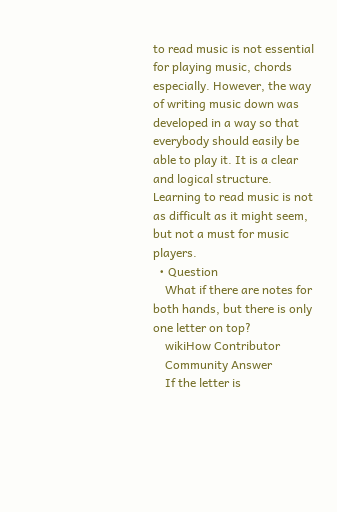to read music is not essential for playing music, chords especially. However, the way of writing music down was developed in a way so that everybody should easily be able to play it. It is a clear and logical structure. Learning to read music is not as difficult as it might seem, but not a must for music players.
  • Question
    What if there are notes for both hands, but there is only one letter on top?
    wikiHow Contributor
    Community Answer
    If the letter is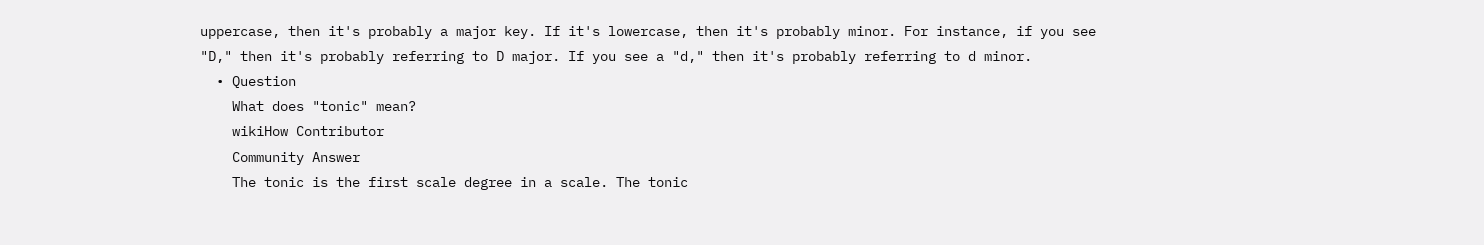uppercase, then it's probably a major key. If it's lowercase, then it's probably minor. For instance, if you see "D," then it's probably referring to D major. If you see a "d," then it's probably referring to d minor.
  • Question
    What does "tonic" mean?
    wikiHow Contributor
    Community Answer
    The tonic is the first scale degree in a scale. The tonic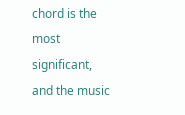chord is the most significant, and the music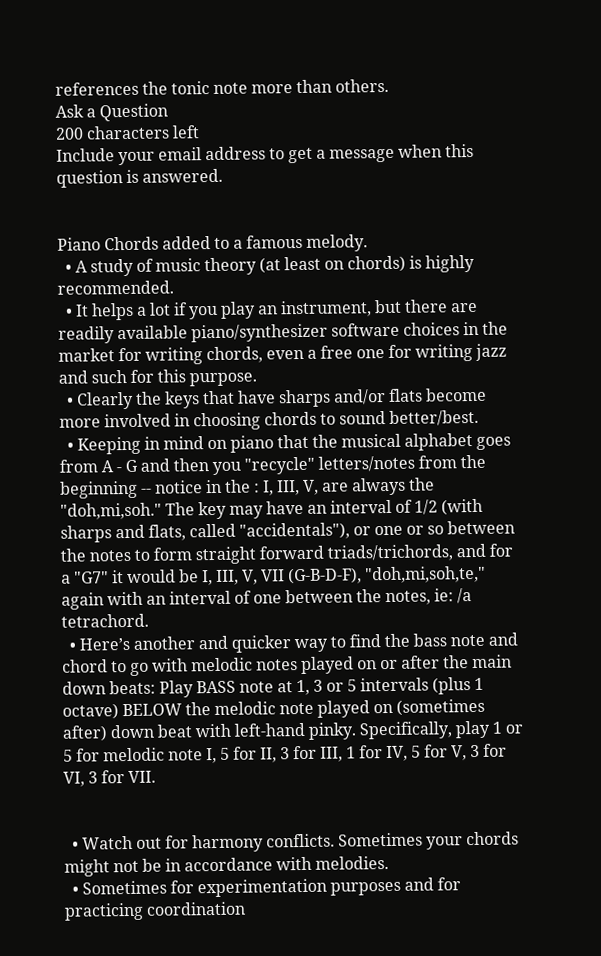references the tonic note more than others.
Ask a Question
200 characters left
Include your email address to get a message when this question is answered.


Piano Chords added to a famous melody.
  • A study of music theory (at least on chords) is highly recommended.
  • It helps a lot if you play an instrument, but there are readily available piano/synthesizer software choices in the market for writing chords, even a free one for writing jazz and such for this purpose.
  • Clearly the keys that have sharps and/or flats become more involved in choosing chords to sound better/best.
  • Keeping in mind on piano that the musical alphabet goes from A - G and then you "recycle" letters/notes from the beginning -- notice in the : I, III, V, are always the "doh,mi,soh." The key may have an interval of 1/2 (with sharps and flats, called "accidentals"), or one or so between the notes to form straight forward triads/trichords, and for a "G7" it would be I, III, V, VII (G-B-D-F), "doh,mi,soh,te," again with an interval of one between the notes, ie: /a tetrachord.
  • Here’s another and quicker way to find the bass note and chord to go with melodic notes played on or after the main down beats: Play BASS note at 1, 3 or 5 intervals (plus 1 octave) BELOW the melodic note played on (sometimes after) down beat with left-hand pinky. Specifically, play 1 or 5 for melodic note I, 5 for II, 3 for III, 1 for IV, 5 for V, 3 for VI, 3 for VII.


  • Watch out for harmony conflicts. Sometimes your chords might not be in accordance with melodies.
  • Sometimes for experimentation purposes and for practicing coordination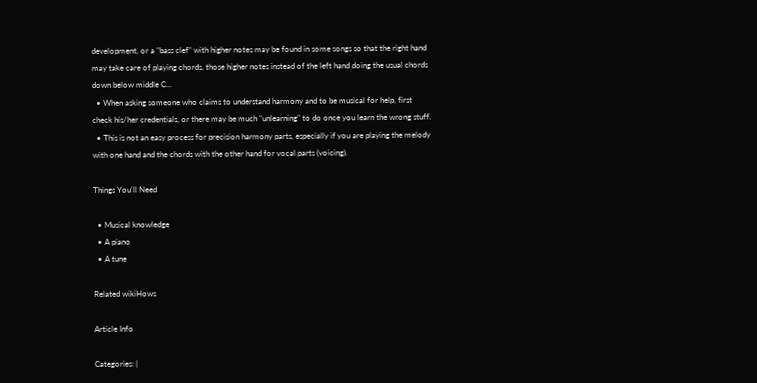development, or a "bass clef" with higher notes may be found in some songs so that the right hand may take care of playing chords, those higher notes instead of the left hand doing the usual chords down below middle C...
  • When asking someone who claims to understand harmony and to be musical for help, first check his/her credentials, or there may be much "unlearning" to do once you learn the wrong stuff.
  • This is not an easy process for precision harmony parts, especially if you are playing the melody with one hand and the chords with the other hand for vocal parts (voicing).

Things You'll Need

  • Musical knowledge
  • A piano
  • A tune

Related wikiHows

Article Info

Categories: |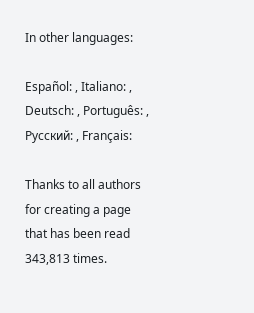In other languages:

Español: , Italiano: , Deutsch: , Português: , Русский: , Français:

Thanks to all authors for creating a page that has been read 343,813 times.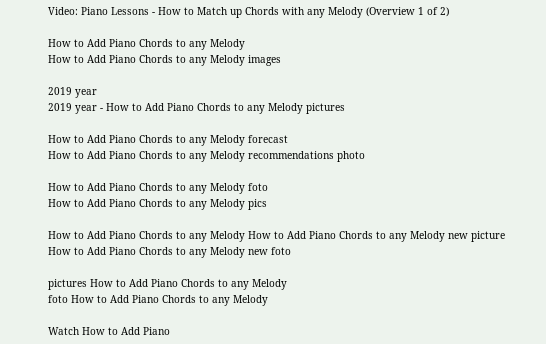Video: Piano Lessons - How to Match up Chords with any Melody (Overview 1 of 2)

How to Add Piano Chords to any Melody
How to Add Piano Chords to any Melody images

2019 year
2019 year - How to Add Piano Chords to any Melody pictures

How to Add Piano Chords to any Melody forecast
How to Add Piano Chords to any Melody recommendations photo

How to Add Piano Chords to any Melody foto
How to Add Piano Chords to any Melody pics

How to Add Piano Chords to any Melody How to Add Piano Chords to any Melody new picture
How to Add Piano Chords to any Melody new foto

pictures How to Add Piano Chords to any Melody
foto How to Add Piano Chords to any Melody

Watch How to Add Piano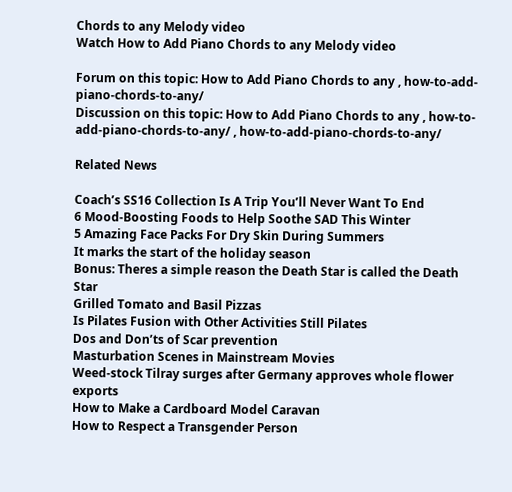Chords to any Melody video
Watch How to Add Piano Chords to any Melody video

Forum on this topic: How to Add Piano Chords to any , how-to-add-piano-chords-to-any/
Discussion on this topic: How to Add Piano Chords to any , how-to-add-piano-chords-to-any/ , how-to-add-piano-chords-to-any/

Related News

Coach’s SS16 Collection Is A Trip You’ll Never Want To End
6 Mood-Boosting Foods to Help Soothe SAD This Winter
5 Amazing Face Packs For Dry Skin During Summers
It marks the start of the holiday season
Bonus: Theres a simple reason the Death Star is called the Death Star
Grilled Tomato and Basil Pizzas
Is Pilates Fusion with Other Activities Still Pilates
Dos and Don’ts of Scar prevention
Masturbation Scenes in Mainstream Movies
Weed-stock Tilray surges after Germany approves whole flower exports
How to Make a Cardboard Model Caravan
How to Respect a Transgender Person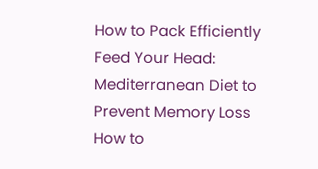How to Pack Efficiently
Feed Your Head: Mediterranean Diet to Prevent Memory Loss
How to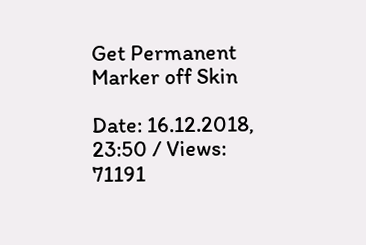Get Permanent Marker off Skin

Date: 16.12.2018, 23:50 / Views: 71191